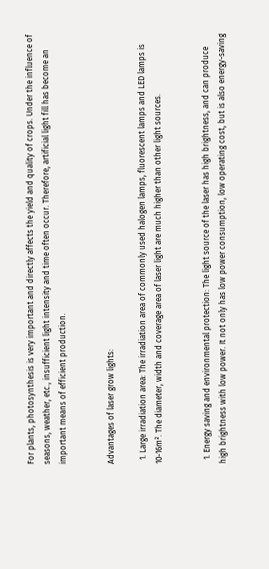For plants, photosynthesis is very important and directly affects the yield and quality of crops. Under the influence of seasons, weather, etc., insufficient light intensity and time often occur. Therefore, artificial light fill has become an important means of efficient production.


Advantages of laser grow lights:

  1. Large irradiation area: The irradiation area of commonly used halogen lamps, fluorescent lamps and LED lamps is 10-16m². The diameter, width and coverage area of laser light are much higher than other light sources.


  1. Energy saving and environmental protection: The light source of the laser has high brightness, and can produce high brightness with low power. It not only has low power consumption, low operating cost, but is also energy-saving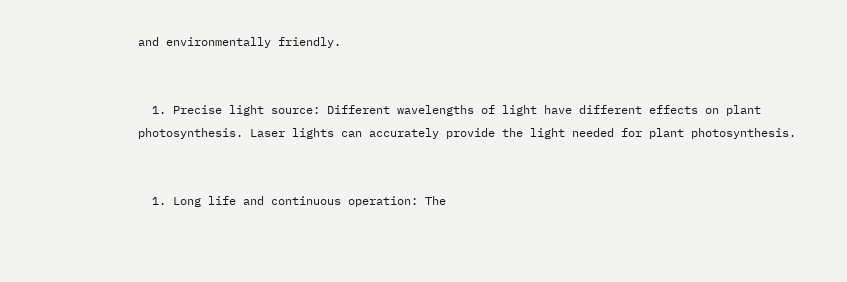and environmentally friendly.


  1. Precise light source: Different wavelengths of light have different effects on plant photosynthesis. Laser lights can accurately provide the light needed for plant photosynthesis.


  1. Long life and continuous operation: The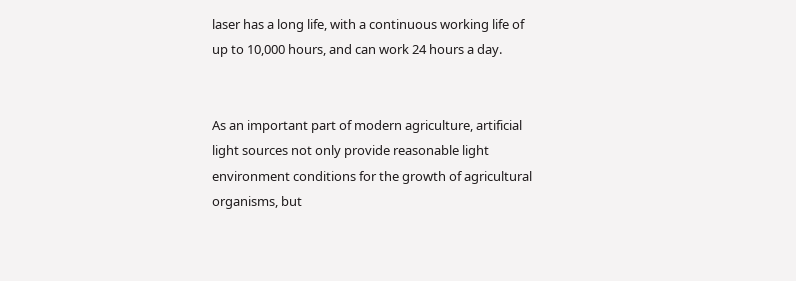laser has a long life, with a continuous working life of up to 10,000 hours, and can work 24 hours a day.


As an important part of modern agriculture, artificial light sources not only provide reasonable light environment conditions for the growth of agricultural organisms, but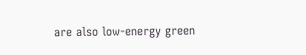are also low-energy green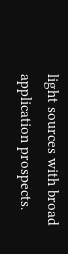light sources with broad application prospects.